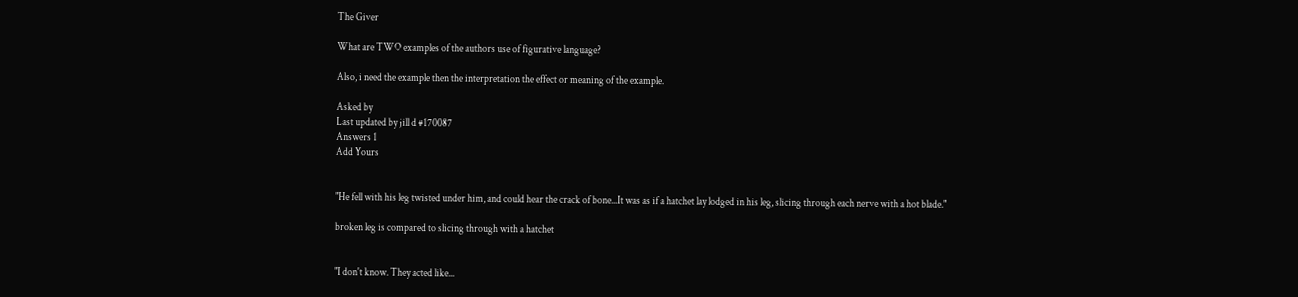The Giver

What are TWO examples of the authors use of figurative language?

Also, i need the example then the interpretation the effect or meaning of the example.

Asked by
Last updated by jill d #170087
Answers 1
Add Yours


"He fell with his leg twisted under him, and could hear the crack of bone...It was as if a hatchet lay lodged in his leg, slicing through each nerve with a hot blade."

broken leg is compared to slicing through with a hatchet


"I don't know. They acted like...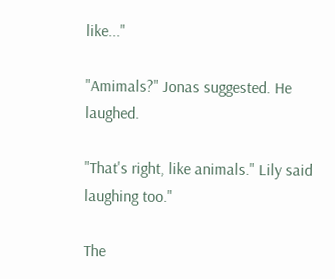like..."

"Amimals?" Jonas suggested. He laughed.

"That's right, like animals." Lily said laughing too."

The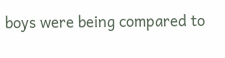boys were being compared to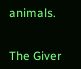animals.


The Giver